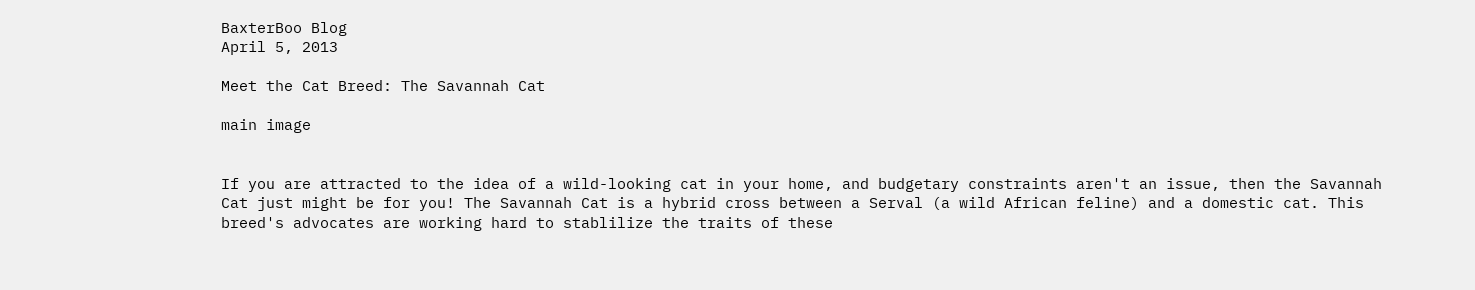BaxterBoo Blog
April 5, 2013

Meet the Cat Breed: The Savannah Cat

main image


If you are attracted to the idea of a wild-looking cat in your home, and budgetary constraints aren't an issue, then the Savannah Cat just might be for you! The Savannah Cat is a hybrid cross between a Serval (a wild African feline) and a domestic cat. This breed's advocates are working hard to stablilize the traits of these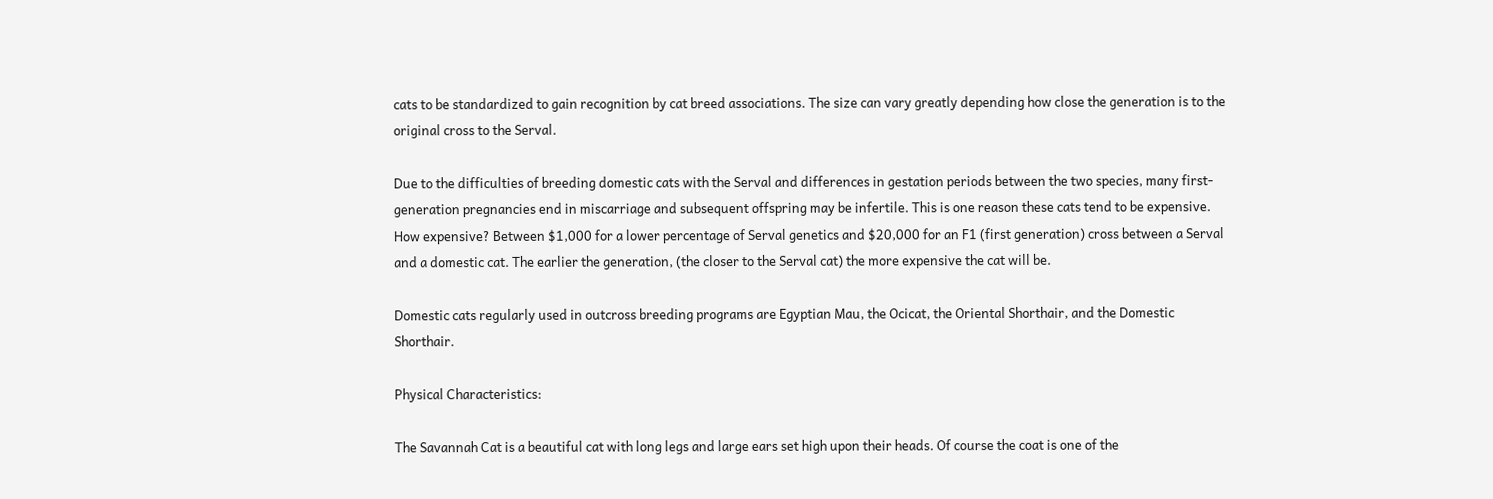cats to be standardized to gain recognition by cat breed associations. The size can vary greatly depending how close the generation is to the original cross to the Serval.

Due to the difficulties of breeding domestic cats with the Serval and differences in gestation periods between the two species, many first-generation pregnancies end in miscarriage and subsequent offspring may be infertile. This is one reason these cats tend to be expensive. How expensive? Between $1,000 for a lower percentage of Serval genetics and $20,000 for an F1 (first generation) cross between a Serval and a domestic cat. The earlier the generation, (the closer to the Serval cat) the more expensive the cat will be.

Domestic cats regularly used in outcross breeding programs are Egyptian Mau, the Ocicat, the Oriental Shorthair, and the Domestic Shorthair.

Physical Characteristics:

The Savannah Cat is a beautiful cat with long legs and large ears set high upon their heads. Of course the coat is one of the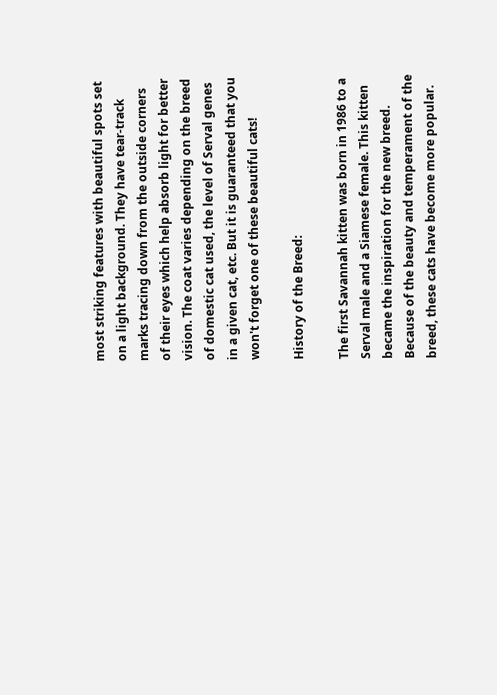most striking features with beautiful spots set on a light background. They have tear-track marks tracing down from the outside corners of their eyes which help absorb light for better vision. The coat varies depending on the breed of domestic cat used, the level of Serval genes in a given cat, etc. But it is guaranteed that you won't forget one of these beautiful cats!

History of the Breed:

The first Savannah kitten was born in 1986 to a Serval male and a Siamese female. This kitten became the inspiration for the new breed. Because of the beauty and temperament of the breed, these cats have become more popular.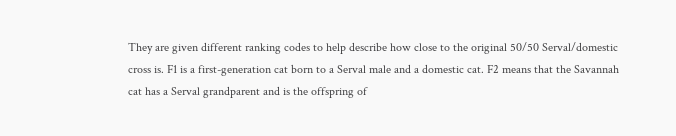They are given different ranking codes to help describe how close to the original 50/50 Serval/domestic cross is. F1 is a first-generation cat born to a Serval male and a domestic cat. F2 means that the Savannah cat has a Serval grandparent and is the offspring of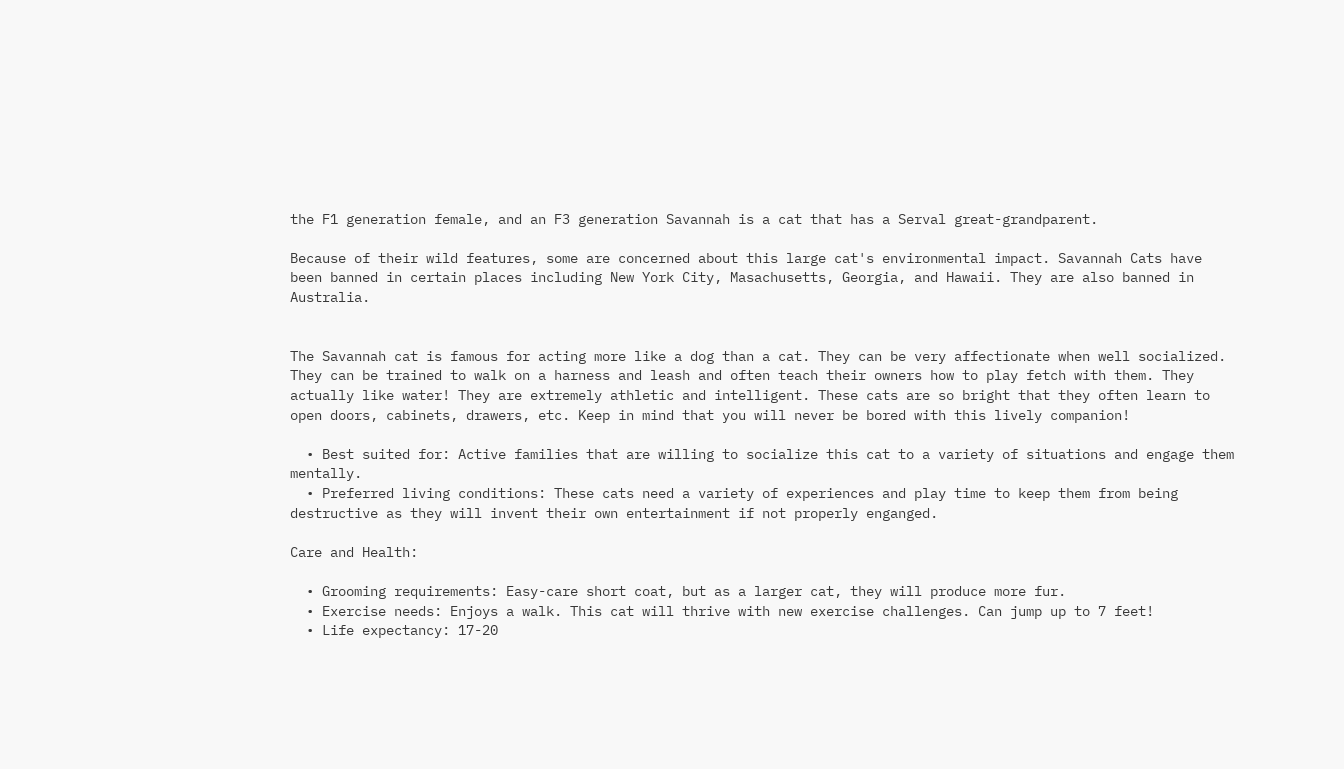the F1 generation female, and an F3 generation Savannah is a cat that has a Serval great-grandparent.

Because of their wild features, some are concerned about this large cat's environmental impact. Savannah Cats have been banned in certain places including New York City, Masachusetts, Georgia, and Hawaii. They are also banned in Australia.


The Savannah cat is famous for acting more like a dog than a cat. They can be very affectionate when well socialized. They can be trained to walk on a harness and leash and often teach their owners how to play fetch with them. They actually like water! They are extremely athletic and intelligent. These cats are so bright that they often learn to open doors, cabinets, drawers, etc. Keep in mind that you will never be bored with this lively companion!

  • Best suited for: Active families that are willing to socialize this cat to a variety of situations and engage them mentally.
  • Preferred living conditions: These cats need a variety of experiences and play time to keep them from being destructive as they will invent their own entertainment if not properly enganged.

Care and Health:

  • Grooming requirements: Easy-care short coat, but as a larger cat, they will produce more fur.
  • Exercise needs: Enjoys a walk. This cat will thrive with new exercise challenges. Can jump up to 7 feet!
  • Life expectancy: 17-20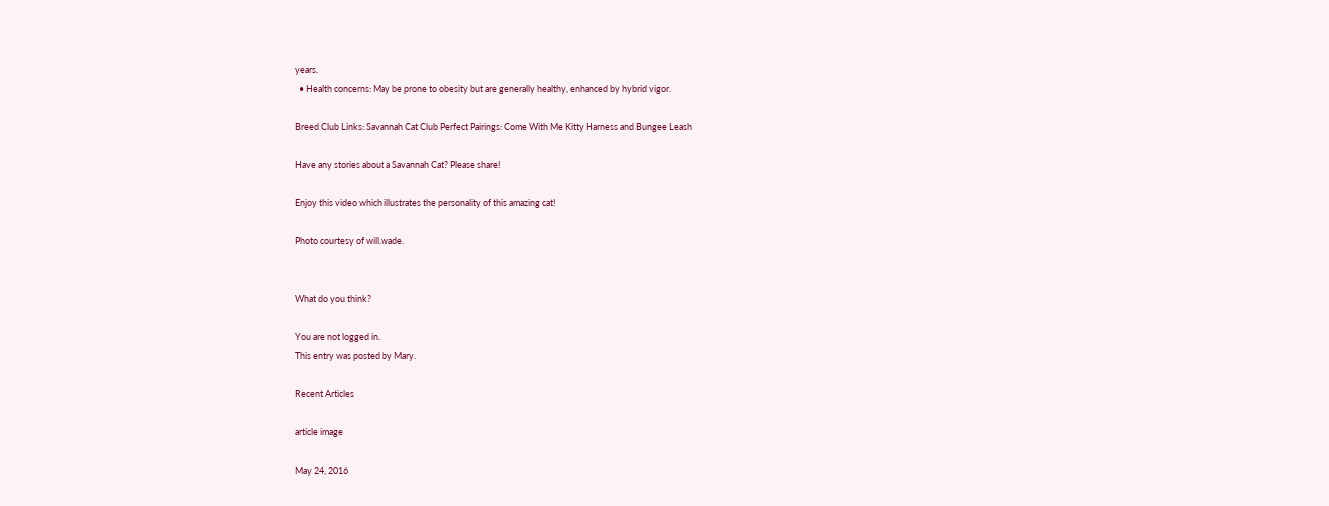years.
  • Health concerns: May be prone to obesity but are generally healthy, enhanced by hybrid vigor.

Breed Club Links: Savannah Cat Club Perfect Pairings: Come With Me Kitty Harness and Bungee Leash

Have any stories about a Savannah Cat? Please share!

Enjoy this video which illustrates the personality of this amazing cat!

Photo courtesy of will.wade.


What do you think?

You are not logged in.
This entry was posted by Mary.

Recent Articles

article image

May 24, 2016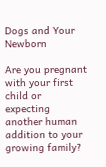Dogs and Your Newborn

Are you pregnant with your first child or expecting another human addition to your growing family?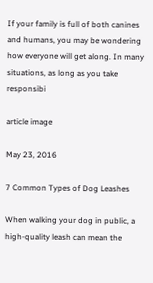If your family is full of both canines and humans, you may be wondering how everyone will get along. In many situations, as long as you take responsibi

article image

May 23, 2016

7 Common Types of Dog Leashes

When walking your dog in public, a high-quality leash can mean the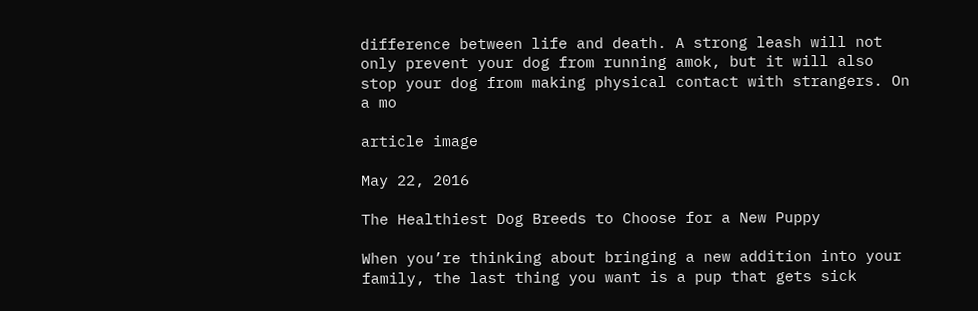difference between life and death. A strong leash will not only prevent your dog from running amok, but it will also stop your dog from making physical contact with strangers. On a mo

article image

May 22, 2016

The Healthiest Dog Breeds to Choose for a New Puppy

When you’re thinking about bringing a new addition into your family, the last thing you want is a pup that gets sick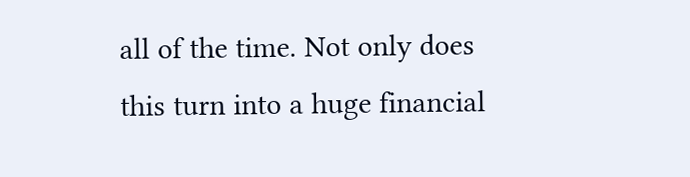all of the time. Not only does this turn into a huge financial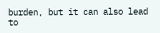burden, but it can also lead to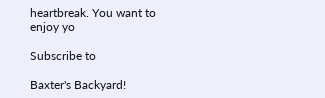heartbreak. You want to enjoy yo

Subscribe to

Baxter's Backyard!